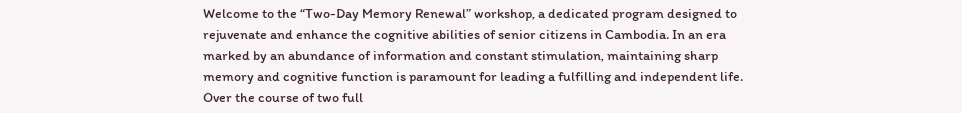Welcome to the “Two-Day Memory Renewal” workshop, a dedicated program designed to rejuvenate and enhance the cognitive abilities of senior citizens in Cambodia. In an era marked by an abundance of information and constant stimulation, maintaining sharp memory and cognitive function is paramount for leading a fulfilling and independent life. Over the course of two full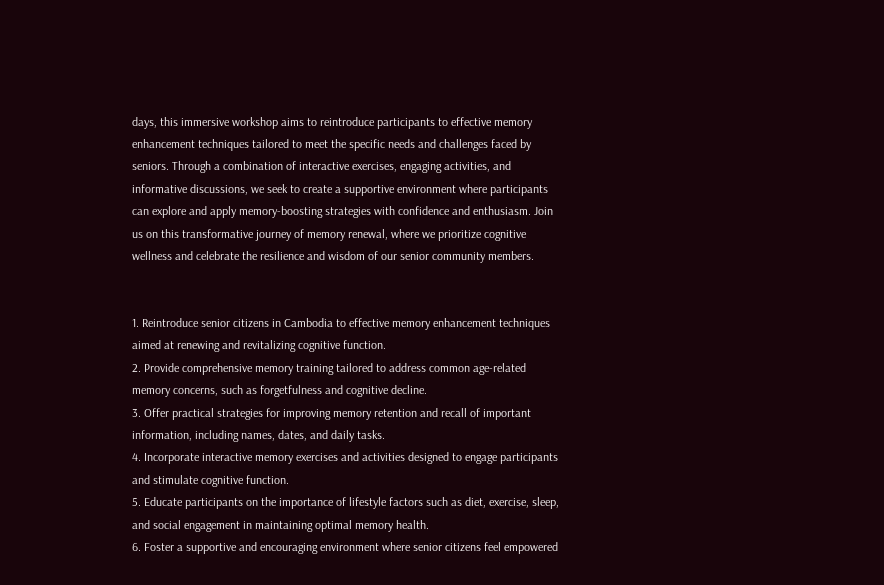days, this immersive workshop aims to reintroduce participants to effective memory enhancement techniques tailored to meet the specific needs and challenges faced by seniors. Through a combination of interactive exercises, engaging activities, and informative discussions, we seek to create a supportive environment where participants can explore and apply memory-boosting strategies with confidence and enthusiasm. Join us on this transformative journey of memory renewal, where we prioritize cognitive wellness and celebrate the resilience and wisdom of our senior community members.


1. Reintroduce senior citizens in Cambodia to effective memory enhancement techniques aimed at renewing and revitalizing cognitive function.
2. Provide comprehensive memory training tailored to address common age-related memory concerns, such as forgetfulness and cognitive decline.
3. Offer practical strategies for improving memory retention and recall of important information, including names, dates, and daily tasks.
4. Incorporate interactive memory exercises and activities designed to engage participants and stimulate cognitive function.
5. Educate participants on the importance of lifestyle factors such as diet, exercise, sleep, and social engagement in maintaining optimal memory health.
6. Foster a supportive and encouraging environment where senior citizens feel empowered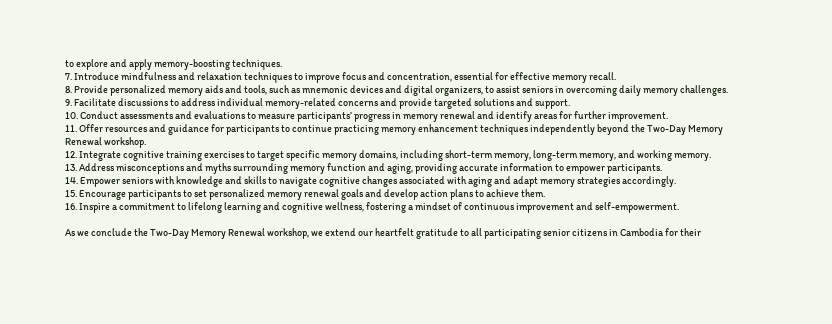to explore and apply memory-boosting techniques.
7. Introduce mindfulness and relaxation techniques to improve focus and concentration, essential for effective memory recall.
8. Provide personalized memory aids and tools, such as mnemonic devices and digital organizers, to assist seniors in overcoming daily memory challenges.
9. Facilitate discussions to address individual memory-related concerns and provide targeted solutions and support.
10. Conduct assessments and evaluations to measure participants’ progress in memory renewal and identify areas for further improvement.
11. Offer resources and guidance for participants to continue practicing memory enhancement techniques independently beyond the Two-Day Memory Renewal workshop.
12. Integrate cognitive training exercises to target specific memory domains, including short-term memory, long-term memory, and working memory.
13. Address misconceptions and myths surrounding memory function and aging, providing accurate information to empower participants.
14. Empower seniors with knowledge and skills to navigate cognitive changes associated with aging and adapt memory strategies accordingly.
15. Encourage participants to set personalized memory renewal goals and develop action plans to achieve them.
16. Inspire a commitment to lifelong learning and cognitive wellness, fostering a mindset of continuous improvement and self-empowerment.

As we conclude the Two-Day Memory Renewal workshop, we extend our heartfelt gratitude to all participating senior citizens in Cambodia for their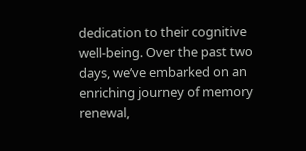dedication to their cognitive well-being. Over the past two days, we’ve embarked on an enriching journey of memory renewal,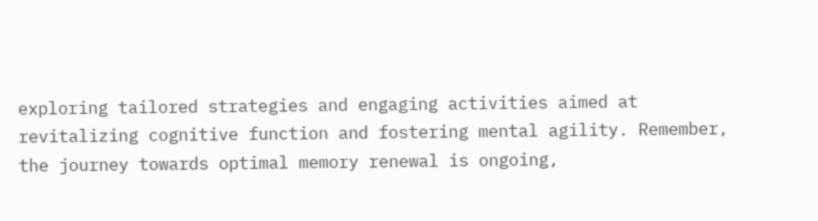exploring tailored strategies and engaging activities aimed at revitalizing cognitive function and fostering mental agility. Remember, the journey towards optimal memory renewal is ongoing,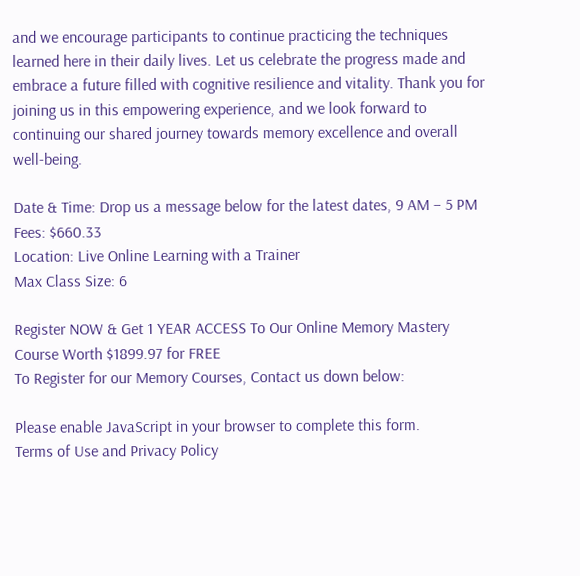and we encourage participants to continue practicing the techniques learned here in their daily lives. Let us celebrate the progress made and embrace a future filled with cognitive resilience and vitality. Thank you for joining us in this empowering experience, and we look forward to continuing our shared journey towards memory excellence and overall well-being.

Date & Time: Drop us a message below for the latest dates, 9 AM – 5 PM
Fees: $660.33
Location: Live Online Learning with a Trainer
Max Class Size: 6

Register NOW & Get 1 YEAR ACCESS To Our Online Memory Mastery Course Worth $1899.97 for FREE
To Register for our Memory Courses, Contact us down below:

Please enable JavaScript in your browser to complete this form.
Terms of Use and Privacy Policy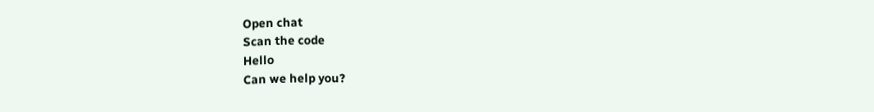Open chat
Scan the code
Hello
Can we help you?